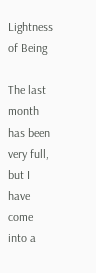Lightness of Being

The last month has been very full, but I have come into a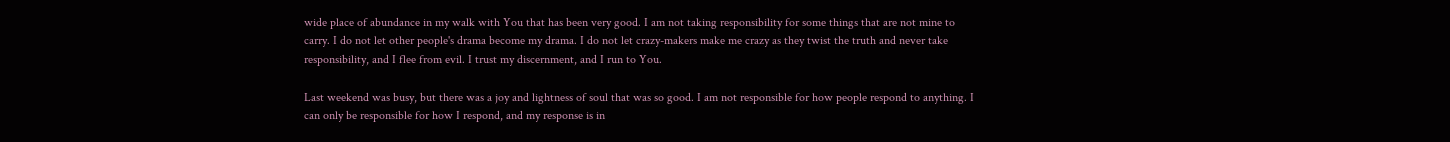wide place of abundance in my walk with You that has been very good. I am not taking responsibility for some things that are not mine to carry. I do not let other people's drama become my drama. I do not let crazy-makers make me crazy as they twist the truth and never take responsibility, and I flee from evil. I trust my discernment, and I run to You.

Last weekend was busy, but there was a joy and lightness of soul that was so good. I am not responsible for how people respond to anything. I can only be responsible for how I respond, and my response is in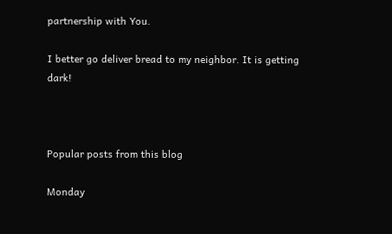partnership with You.

I better go deliver bread to my neighbor. It is getting dark!



Popular posts from this blog

Monday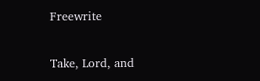Freewrite

Take, Lord, and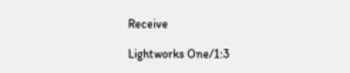Receive

Lightworks One/1:3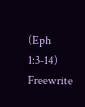(Eph 1:3-14) Freewrite